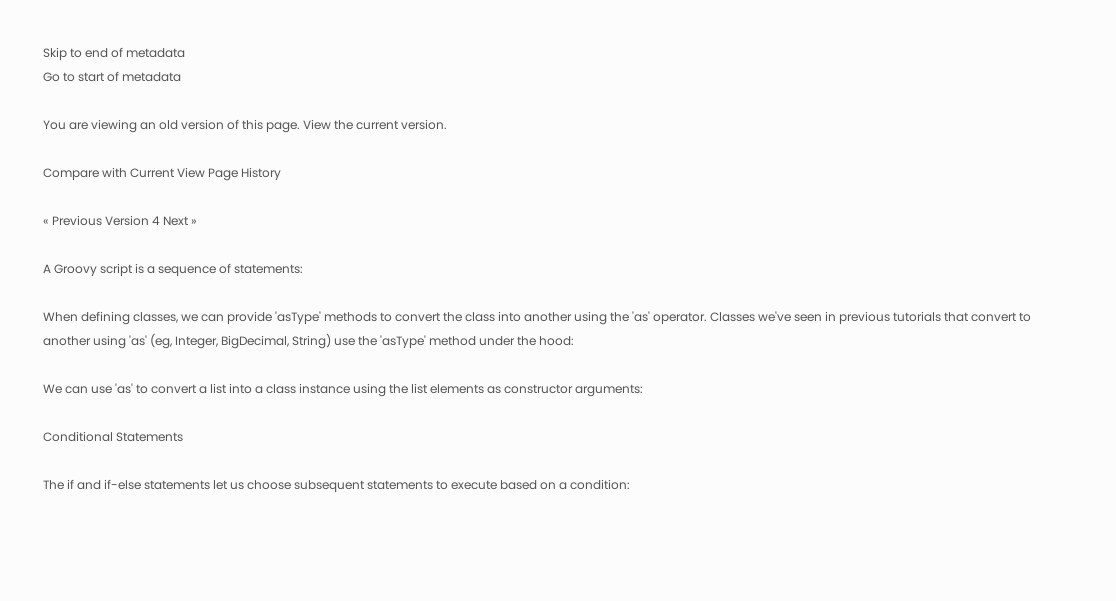Skip to end of metadata
Go to start of metadata

You are viewing an old version of this page. View the current version.

Compare with Current View Page History

« Previous Version 4 Next »

A Groovy script is a sequence of statements:

When defining classes, we can provide 'asType' methods to convert the class into another using the 'as' operator. Classes we've seen in previous tutorials that convert to another using 'as' (eg, Integer, BigDecimal, String) use the 'asType' method under the hood:

We can use 'as' to convert a list into a class instance using the list elements as constructor arguments:

Conditional Statements

The if and if-else statements let us choose subsequent statements to execute based on a condition: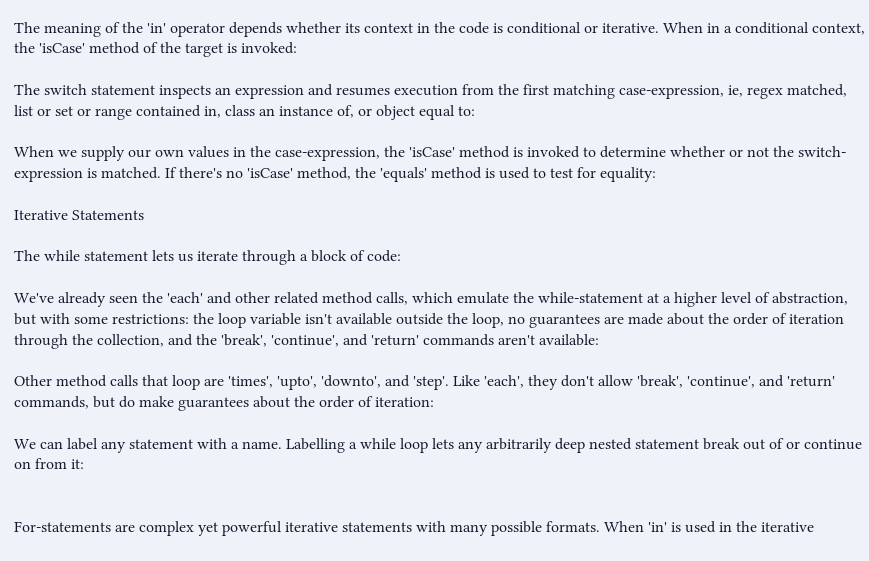The meaning of the 'in' operator depends whether its context in the code is conditional or iterative. When in a conditional context, the 'isCase' method of the target is invoked:

The switch statement inspects an expression and resumes execution from the first matching case-expression, ie, regex matched, list or set or range contained in, class an instance of, or object equal to:

When we supply our own values in the case-expression, the 'isCase' method is invoked to determine whether or not the switch-expression is matched. If there's no 'isCase' method, the 'equals' method is used to test for equality:

Iterative Statements

The while statement lets us iterate through a block of code:

We've already seen the 'each' and other related method calls, which emulate the while-statement at a higher level of abstraction, but with some restrictions: the loop variable isn't available outside the loop, no guarantees are made about the order of iteration through the collection, and the 'break', 'continue', and 'return' commands aren't available:

Other method calls that loop are 'times', 'upto', 'downto', and 'step'. Like 'each', they don't allow 'break', 'continue', and 'return' commands, but do make guarantees about the order of iteration:

We can label any statement with a name. Labelling a while loop lets any arbitrarily deep nested statement break out of or continue on from it:


For-statements are complex yet powerful iterative statements with many possible formats. When 'in' is used in the iterative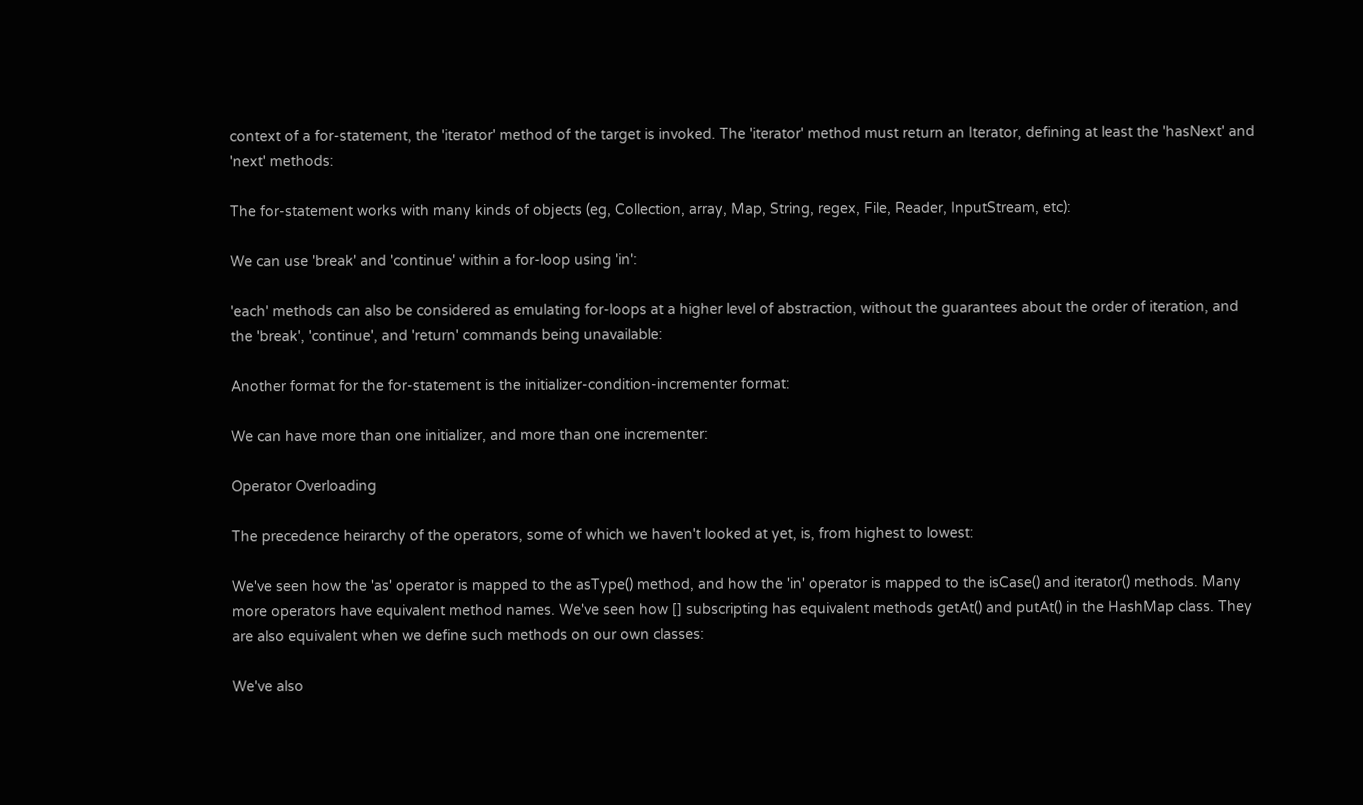context of a for-statement, the 'iterator' method of the target is invoked. The 'iterator' method must return an Iterator, defining at least the 'hasNext' and 'next' methods:

The for-statement works with many kinds of objects (eg, Collection, array, Map, String, regex, File, Reader, InputStream, etc):

We can use 'break' and 'continue' within a for-loop using 'in':

'each' methods can also be considered as emulating for-loops at a higher level of abstraction, without the guarantees about the order of iteration, and the 'break', 'continue', and 'return' commands being unavailable:

Another format for the for-statement is the initializer-condition-incrementer format:

We can have more than one initializer, and more than one incrementer:

Operator Overloading

The precedence heirarchy of the operators, some of which we haven't looked at yet, is, from highest to lowest:

We've seen how the 'as' operator is mapped to the asType() method, and how the 'in' operator is mapped to the isCase() and iterator() methods. Many more operators have equivalent method names. We've seen how [] subscripting has equivalent methods getAt() and putAt() in the HashMap class. They are also equivalent when we define such methods on our own classes:

We've also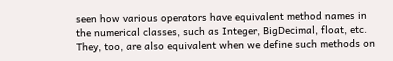seen how various operators have equivalent method names in the numerical classes, such as Integer, BigDecimal, float, etc. They, too, are also equivalent when we define such methods on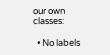our own classes:

  • No labels